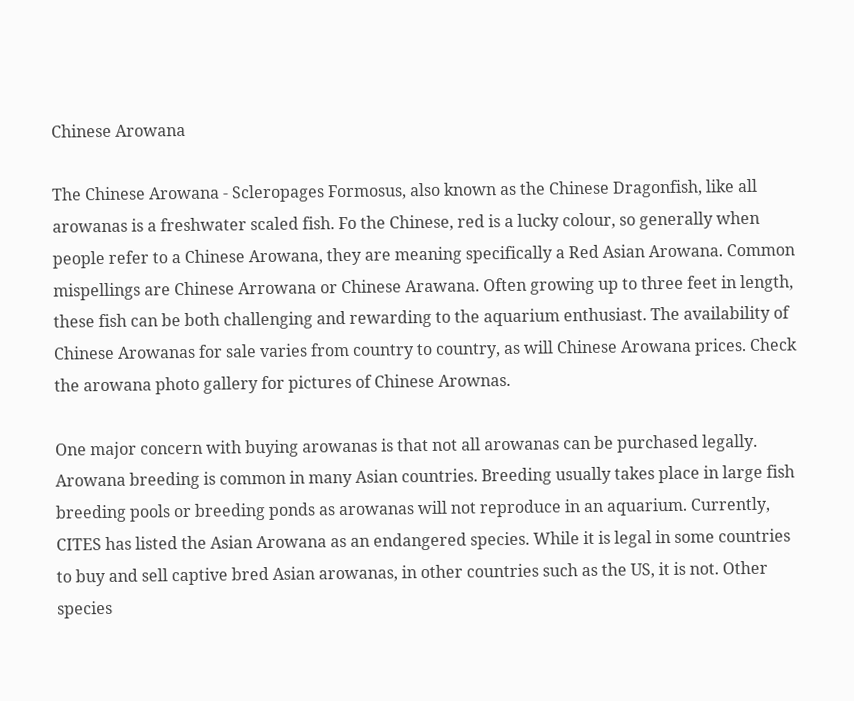Chinese Arowana

The Chinese Arowana - Scleropages Formosus, also known as the Chinese Dragonfish, like all arowanas is a freshwater scaled fish. Fo the Chinese, red is a lucky colour, so generally when people refer to a Chinese Arowana, they are meaning specifically a Red Asian Arowana. Common mispellings are Chinese Arrowana or Chinese Arawana. Often growing up to three feet in length, these fish can be both challenging and rewarding to the aquarium enthusiast. The availability of Chinese Arowanas for sale varies from country to country, as will Chinese Arowana prices. Check the arowana photo gallery for pictures of Chinese Arownas.

One major concern with buying arowanas is that not all arowanas can be purchased legally. Arowana breeding is common in many Asian countries. Breeding usually takes place in large fish breeding pools or breeding ponds as arowanas will not reproduce in an aquarium. Currently, CITES has listed the Asian Arowana as an endangered species. While it is legal in some countries to buy and sell captive bred Asian arowanas, in other countries such as the US, it is not. Other species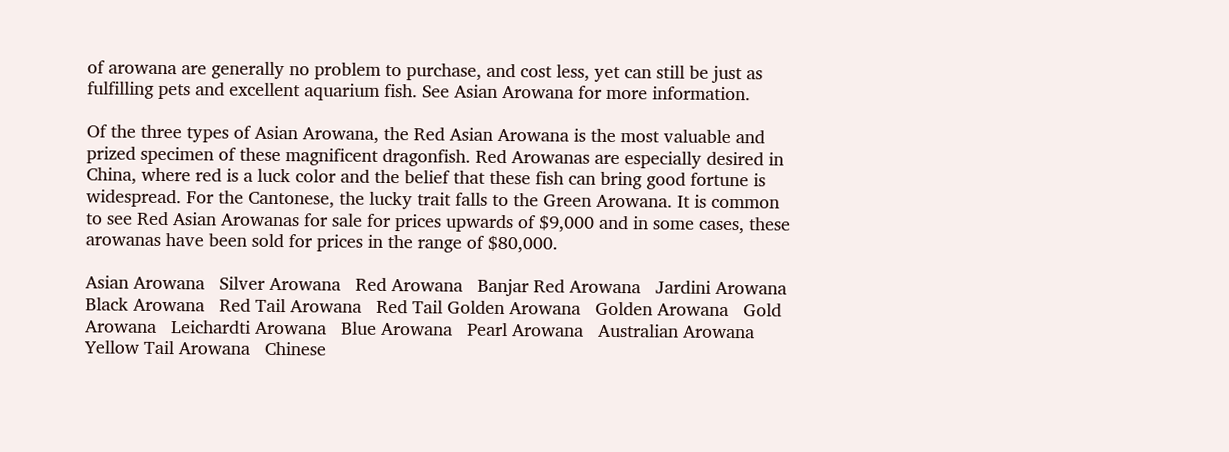of arowana are generally no problem to purchase, and cost less, yet can still be just as fulfilling pets and excellent aquarium fish. See Asian Arowana for more information.

Of the three types of Asian Arowana, the Red Asian Arowana is the most valuable and prized specimen of these magnificent dragonfish. Red Arowanas are especially desired in China, where red is a luck color and the belief that these fish can bring good fortune is widespread. For the Cantonese, the lucky trait falls to the Green Arowana. It is common to see Red Asian Arowanas for sale for prices upwards of $9,000 and in some cases, these arowanas have been sold for prices in the range of $80,000.

Asian Arowana   Silver Arowana   Red Arowana   Banjar Red Arowana   Jardini Arowana   Black Arowana   Red Tail Arowana   Red Tail Golden Arowana   Golden Arowana   Gold Arowana   Leichardti Arowana   Blue Arowana   Pearl Arowana   Australian Arowana   Yellow Tail Arowana   Chinese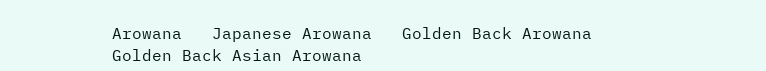Arowana   Japanese Arowana   Golden Back Arowana   Golden Back Asian Arowana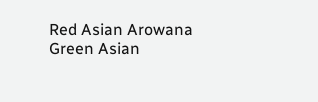Red Asian Arowana   Green Asian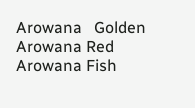Arowana   Golden Arowana Red Arowana Fish